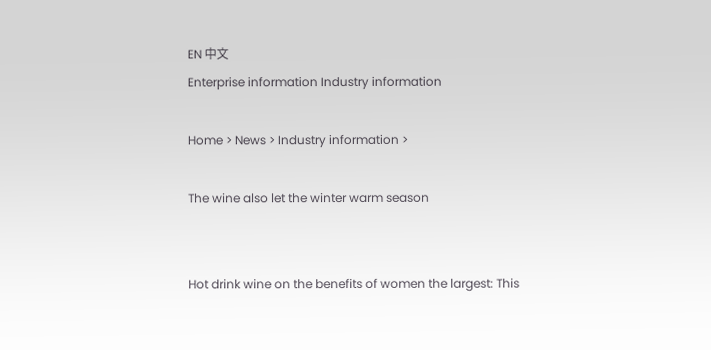EN 中文
Enterprise information Industry information

Home > News > Industry information >

The wine also let the winter warm season


Hot drink wine on the benefits of women the largest: This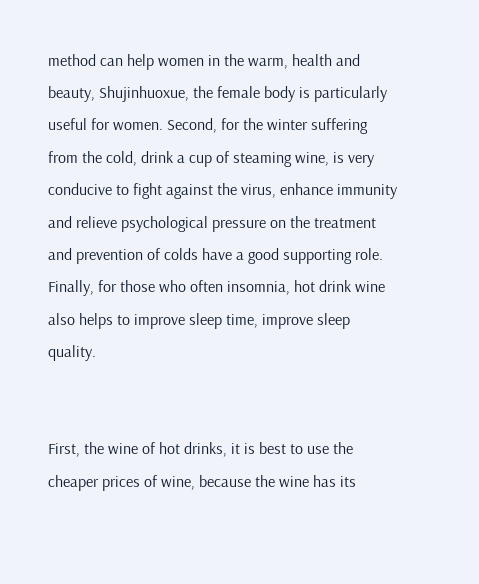method can help women in the warm, health and beauty, Shujinhuoxue, the female body is particularly useful for women. Second, for the winter suffering from the cold, drink a cup of steaming wine, is very conducive to fight against the virus, enhance immunity and relieve psychological pressure on the treatment and prevention of colds have a good supporting role. Finally, for those who often insomnia, hot drink wine also helps to improve sleep time, improve sleep quality.


First, the wine of hot drinks, it is best to use the cheaper prices of wine, because the wine has its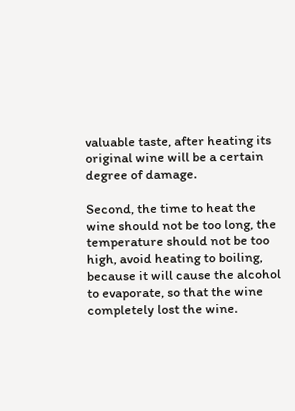valuable taste, after heating its original wine will be a certain degree of damage.

Second, the time to heat the wine should not be too long, the temperature should not be too high, avoid heating to boiling, because it will cause the alcohol to evaporate, so that the wine completely lost the wine.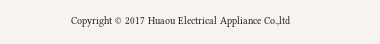Copyright © 2017 Huaou Electrical Appliance Co.,ltd